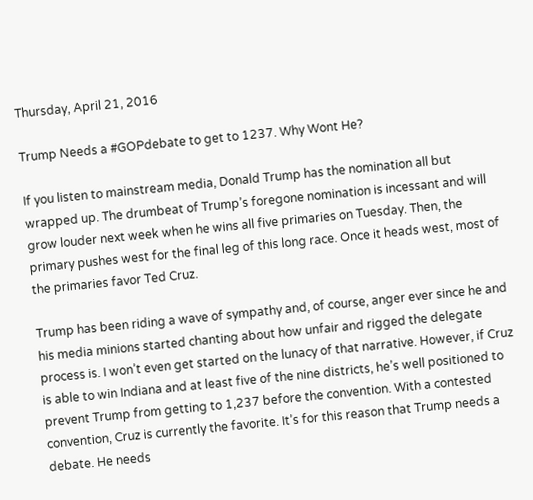Thursday, April 21, 2016

Trump Needs a #GOPdebate to get to 1237. Why Wont He?

If you listen to mainstream media, Donald Trump has the nomination all but wrapped up. The drumbeat of Trump’s foregone nomination is incessant and will grow louder next week when he wins all five primaries on Tuesday. Then, the primary pushes west for the final leg of this long race. Once it heads west, most of the primaries favor Ted Cruz.

Trump has been riding a wave of sympathy and, of course, anger ever since he and his media minions started chanting about how unfair and rigged the delegate process is. I won’t even get started on the lunacy of that narrative. However, if Cruz is able to win Indiana and at least five of the nine districts, he’s well positioned to prevent Trump from getting to 1,237 before the convention. With a contested convention, Cruz is currently the favorite. It’s for this reason that Trump needs a debate. He needs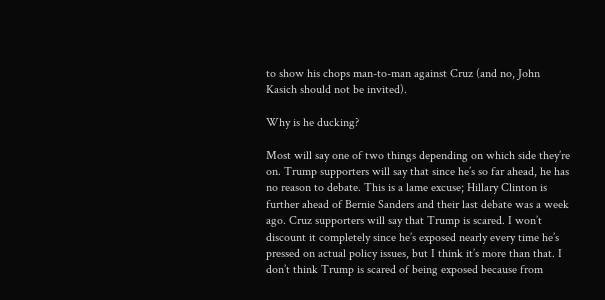to show his chops man-to-man against Cruz (and no, John Kasich should not be invited).

Why is he ducking?

Most will say one of two things depending on which side they’re on. Trump supporters will say that since he’s so far ahead, he has no reason to debate. This is a lame excuse; Hillary Clinton is further ahead of Bernie Sanders and their last debate was a week ago. Cruz supporters will say that Trump is scared. I won’t discount it completely since he’s exposed nearly every time he’s pressed on actual policy issues, but I think it’s more than that. I don’t think Trump is scared of being exposed because from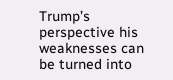Trump’s perspective his weaknesses can be turned into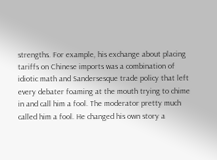strengths. For example, his exchange about placing tariffs on Chinese imports was a combination of idiotic math and Sandersesque trade policy that left every debater foaming at the mouth trying to chime in and call him a fool. The moderator pretty much called him a fool. He changed his own story a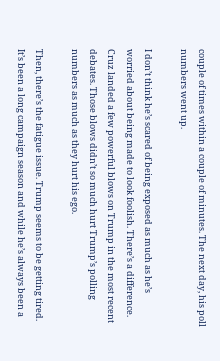couple of times within a couple of minutes. The next day, his poll numbers went up.

I don’t think he’s scared of being exposed as much as he’s worried about being made to look foolish. There’s a difference. Cruz landed a few powerful blows on Trump in the most recent debates. Those blows didn’t so much hurt Trump’s polling numbers as much as they hurt his ego.

Then, there’s the fatigue issue. Trump seems to be getting tired. It’s been a long campaign season and while he’s always been a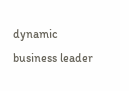dynamic business leader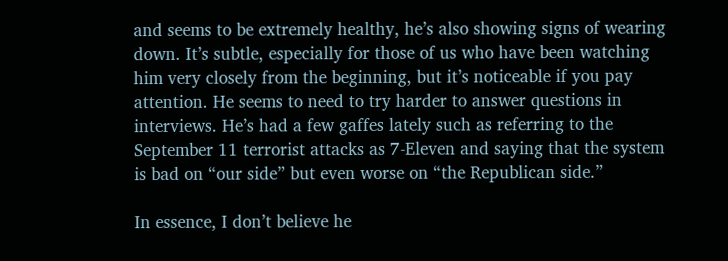and seems to be extremely healthy, he’s also showing signs of wearing down. It’s subtle, especially for those of us who have been watching him very closely from the beginning, but it’s noticeable if you pay attention. He seems to need to try harder to answer questions in interviews. He’s had a few gaffes lately such as referring to the September 11 terrorist attacks as 7-Eleven and saying that the system is bad on “our side” but even worse on “the Republican side.”

In essence, I don’t believe he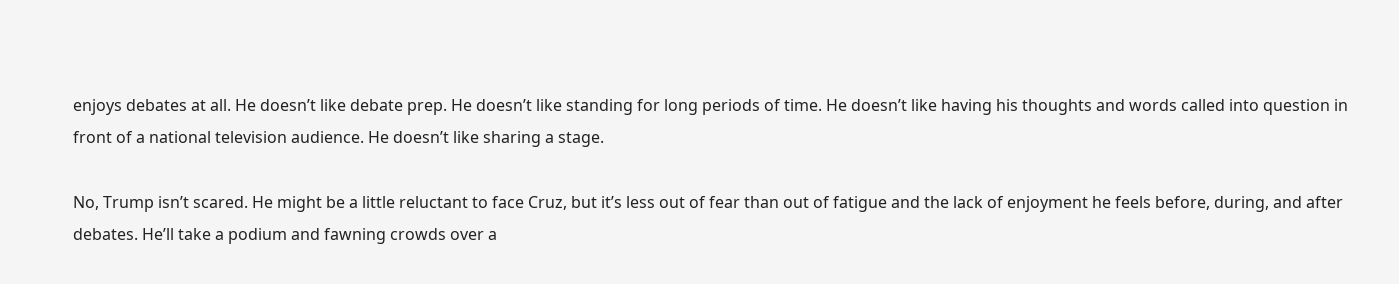enjoys debates at all. He doesn’t like debate prep. He doesn’t like standing for long periods of time. He doesn’t like having his thoughts and words called into question in front of a national television audience. He doesn’t like sharing a stage.

No, Trump isn’t scared. He might be a little reluctant to face Cruz, but it’s less out of fear than out of fatigue and the lack of enjoyment he feels before, during, and after debates. He’ll take a podium and fawning crowds over a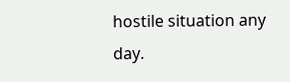hostile situation any day.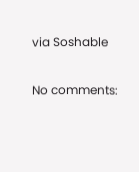via Soshable

No comments: